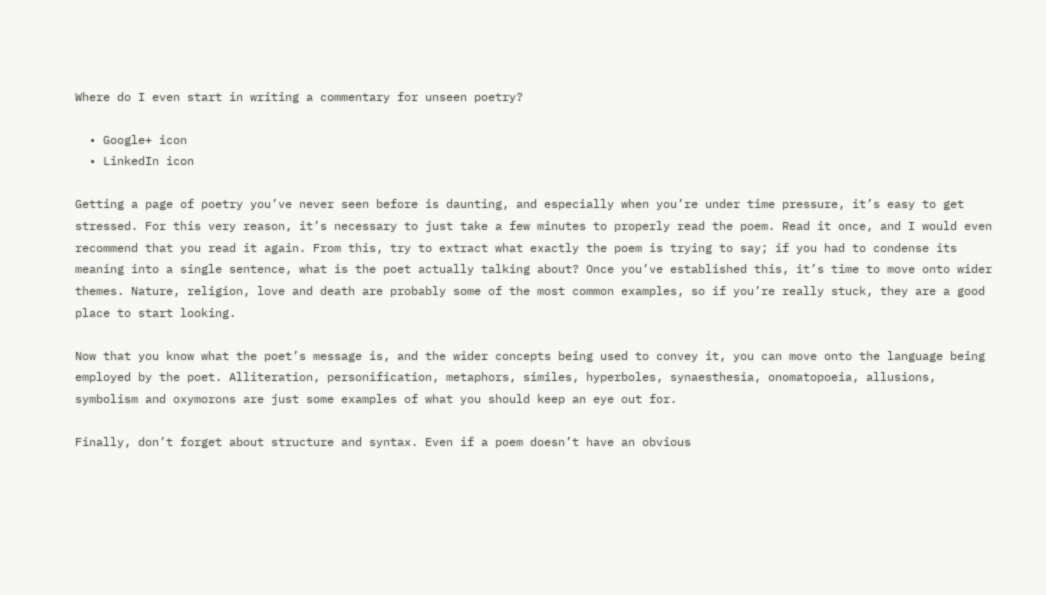Where do I even start in writing a commentary for unseen poetry?

  • Google+ icon
  • LinkedIn icon

Getting a page of poetry you’ve never seen before is daunting, and especially when you’re under time pressure, it’s easy to get stressed. For this very reason, it’s necessary to just take a few minutes to properly read the poem. Read it once, and I would even recommend that you read it again. From this, try to extract what exactly the poem is trying to say; if you had to condense its meaning into a single sentence, what is the poet actually talking about? Once you’ve established this, it’s time to move onto wider themes. Nature, religion, love and death are probably some of the most common examples, so if you’re really stuck, they are a good place to start looking.

Now that you know what the poet’s message is, and the wider concepts being used to convey it, you can move onto the language being employed by the poet. Alliteration, personification, metaphors, similes, hyperboles, synaesthesia, onomatopoeia, allusions, symbolism and oxymorons are just some examples of what you should keep an eye out for.

Finally, don’t forget about structure and syntax. Even if a poem doesn’t have an obvious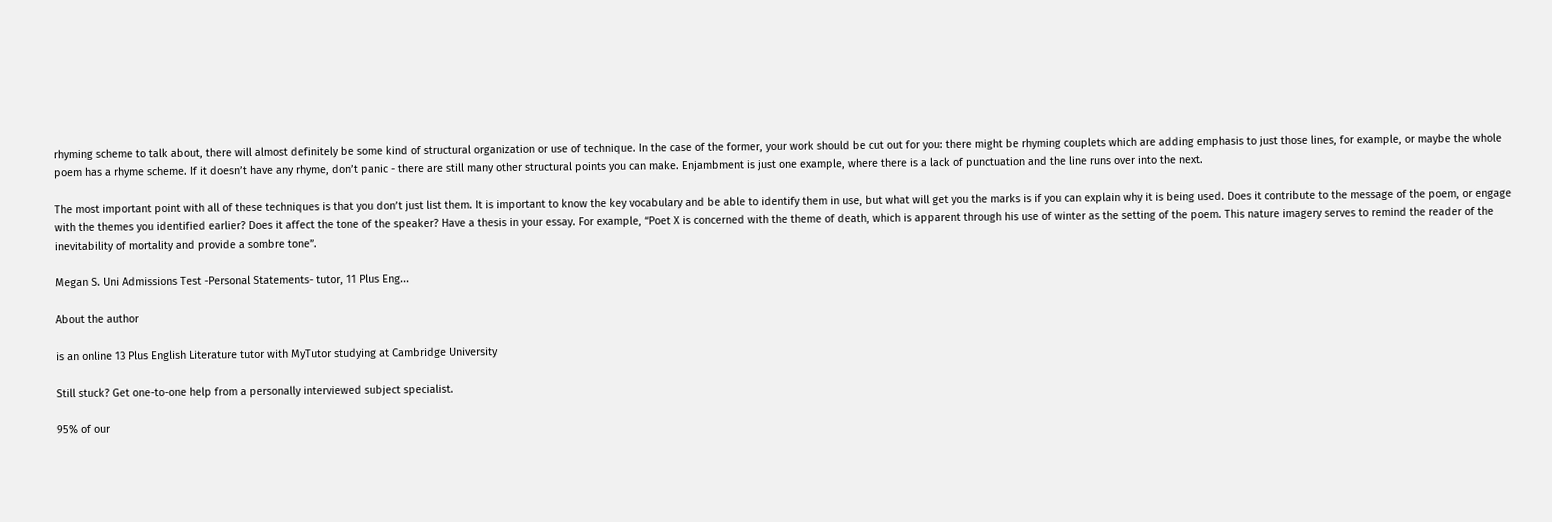rhyming scheme to talk about, there will almost definitely be some kind of structural organization or use of technique. In the case of the former, your work should be cut out for you: there might be rhyming couplets which are adding emphasis to just those lines, for example, or maybe the whole poem has a rhyme scheme. If it doesn’t have any rhyme, don’t panic - there are still many other structural points you can make. Enjambment is just one example, where there is a lack of punctuation and the line runs over into the next.

The most important point with all of these techniques is that you don’t just list them. It is important to know the key vocabulary and be able to identify them in use, but what will get you the marks is if you can explain why it is being used. Does it contribute to the message of the poem, or engage with the themes you identified earlier? Does it affect the tone of the speaker? Have a thesis in your essay. For example, “Poet X is concerned with the theme of death, which is apparent through his use of winter as the setting of the poem. This nature imagery serves to remind the reader of the inevitability of mortality and provide a sombre tone”.

Megan S. Uni Admissions Test -Personal Statements- tutor, 11 Plus Eng...

About the author

is an online 13 Plus English Literature tutor with MyTutor studying at Cambridge University

Still stuck? Get one-to-one help from a personally interviewed subject specialist.

95% of our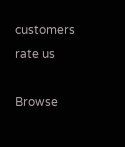customers rate us

Browse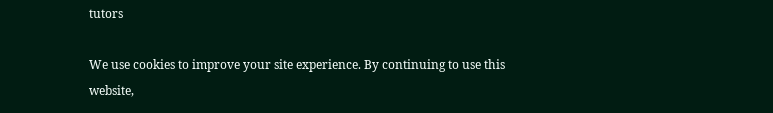tutors

We use cookies to improve your site experience. By continuing to use this website,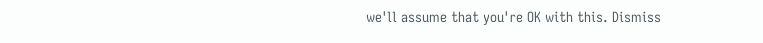we'll assume that you're OK with this. Dismiss